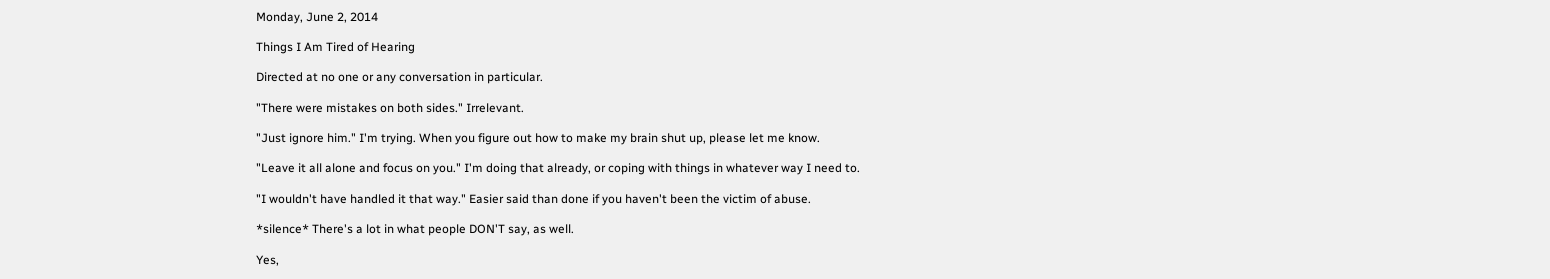Monday, June 2, 2014

Things I Am Tired of Hearing

Directed at no one or any conversation in particular.

"There were mistakes on both sides." Irrelevant.

"Just ignore him." I'm trying. When you figure out how to make my brain shut up, please let me know.

"Leave it all alone and focus on you." I'm doing that already, or coping with things in whatever way I need to.

"I wouldn't have handled it that way." Easier said than done if you haven't been the victim of abuse.

*silence* There's a lot in what people DON'T say, as well.

Yes,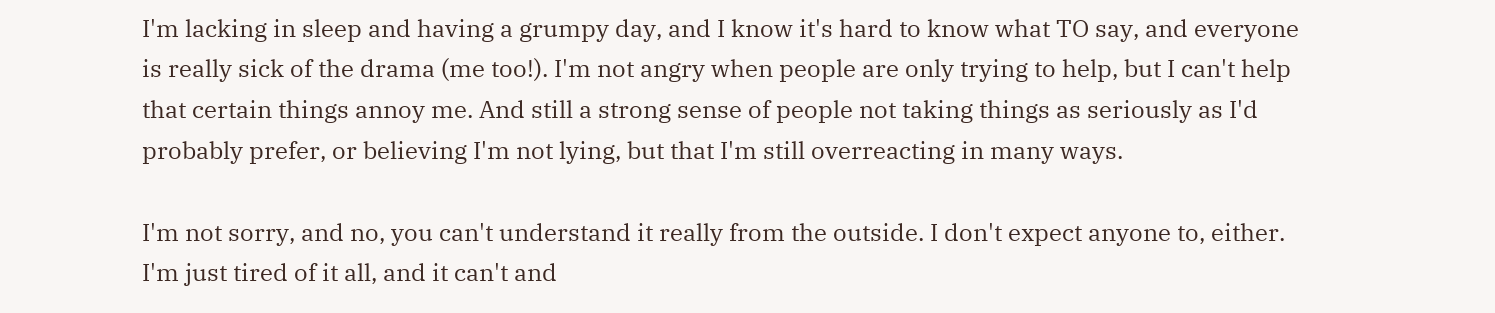I'm lacking in sleep and having a grumpy day, and I know it's hard to know what TO say, and everyone is really sick of the drama (me too!). I'm not angry when people are only trying to help, but I can't help that certain things annoy me. And still a strong sense of people not taking things as seriously as I'd probably prefer, or believing I'm not lying, but that I'm still overreacting in many ways.

I'm not sorry, and no, you can't understand it really from the outside. I don't expect anyone to, either. I'm just tired of it all, and it can't and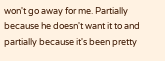won't go away for me. Partially because he doesn't want it to and partially because it's been pretty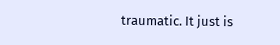traumatic. It just is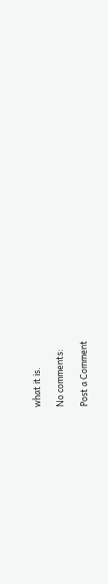what it is.

No comments:

Post a Comment